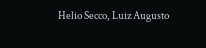Helio Secco, Luiz Augusto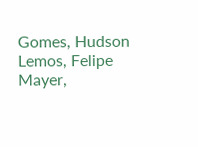Gomes, Hudson Lemos, Felipe Mayer,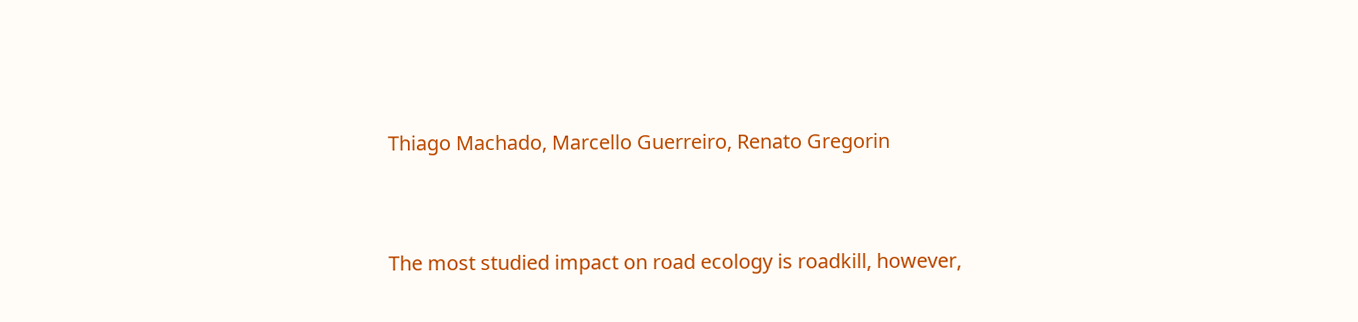Thiago Machado, Marcello Guerreiro, Renato Gregorin


The most studied impact on road ecology is roadkill, however,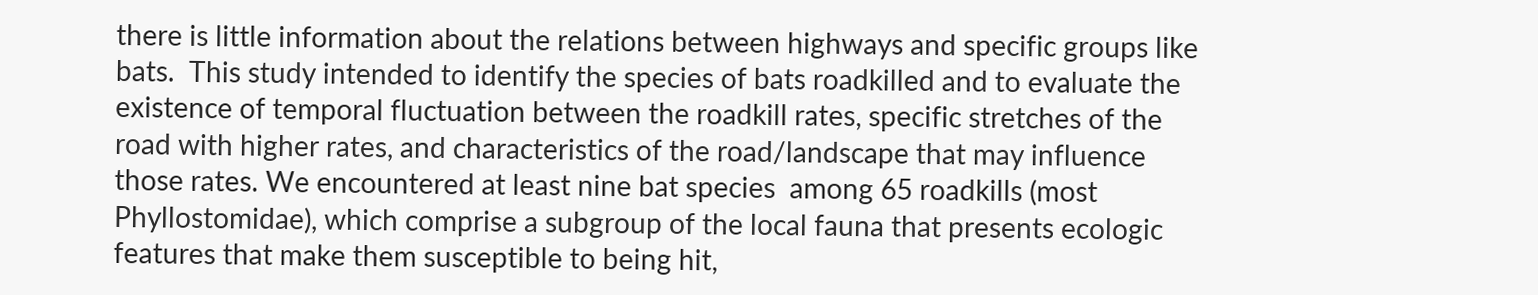there is little information about the relations between highways and specific groups like bats.  This study intended to identify the species of bats roadkilled and to evaluate the existence of temporal fluctuation between the roadkill rates, specific stretches of the road with higher rates, and characteristics of the road/landscape that may influence those rates. We encountered at least nine bat species  among 65 roadkills (most Phyllostomidae), which comprise a subgroup of the local fauna that presents ecologic features that make them susceptible to being hit,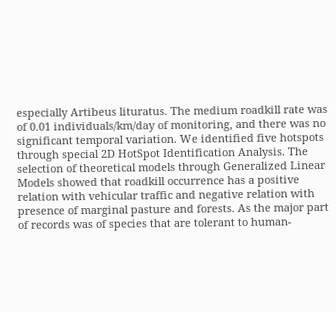especially Artibeus lituratus. The medium roadkill rate was of 0.01 individuals/km/day of monitoring, and there was no significant temporal variation. We identified five hotspots through special 2D HotSpot Identification Analysis. The selection of theoretical models through Generalized Linear Models showed that roadkill occurrence has a positive relation with vehicular traffic and negative relation with presence of marginal pasture and forests. As the major part of records was of species that are tolerant to human-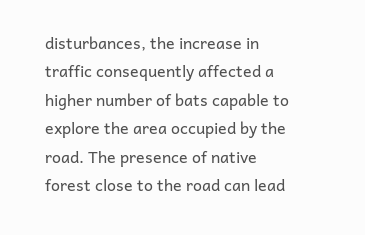disturbances, the increase in traffic consequently affected a higher number of bats capable to explore the area occupied by the road. The presence of native forest close to the road can lead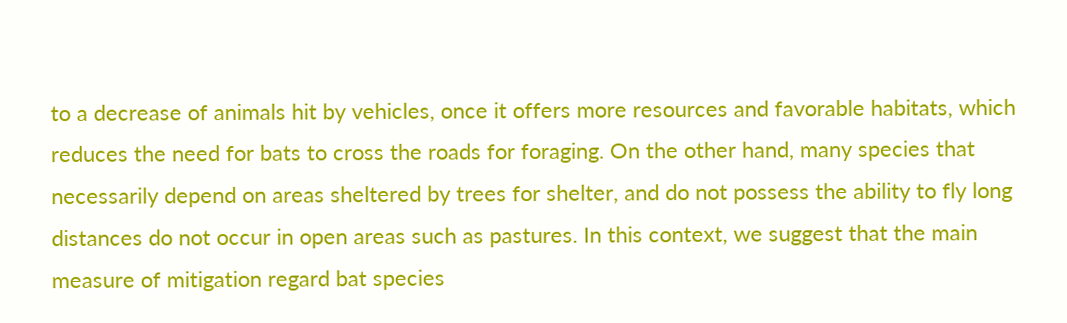to a decrease of animals hit by vehicles, once it offers more resources and favorable habitats, which reduces the need for bats to cross the roads for foraging. On the other hand, many species that necessarily depend on areas sheltered by trees for shelter, and do not possess the ability to fly long distances do not occur in open areas such as pastures. In this context, we suggest that the main measure of mitigation regard bat species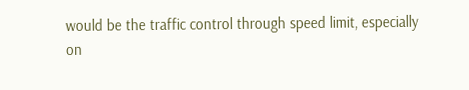would be the traffic control through speed limit, especially on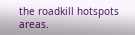the roadkill hotspots areas.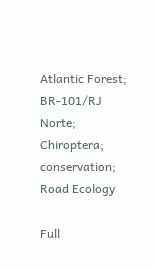Atlantic Forest; BR-101/RJ Norte; Chiroptera; conservation; Road Ecology

Full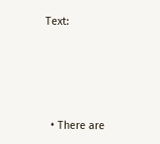Text:




  • There are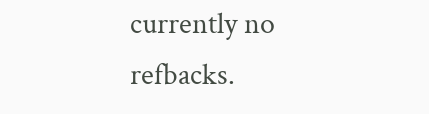currently no refbacks.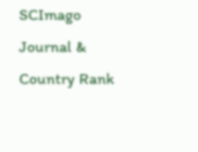SCImago Journal & Country Rank